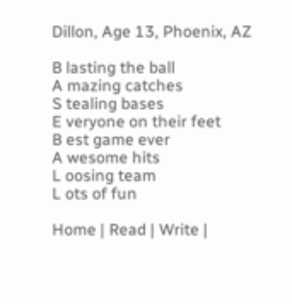Dillon, Age 13, Phoenix, AZ

B lasting the ball
A mazing catches
S tealing bases
E veryone on their feet
B est game ever
A wesome hits
L oosing team
L ots of fun

Home | Read | Write |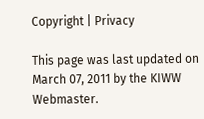Copyright | Privacy

This page was last updated on March 07, 2011 by the KIWW Webmaster.